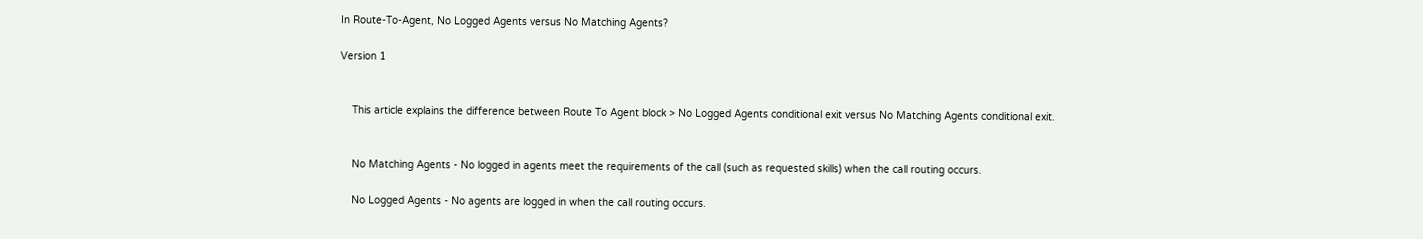In Route-To-Agent, No Logged Agents versus No Matching Agents?

Version 1


    This article explains the difference between Route To Agent block > No Logged Agents conditional exit versus No Matching Agents conditional exit.


    No Matching Agents - No logged in agents meet the requirements of the call (such as requested skills) when the call routing occurs.

    No Logged Agents - No agents are logged in when the call routing occurs.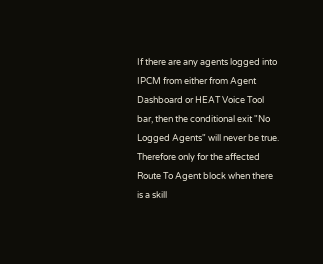If there are any agents logged into IPCM from either from Agent Dashboard or HEAT Voice Tool bar, then the conditional exit "No Logged Agents" will never be true. Therefore only for the affected Route To Agent block when there is a skill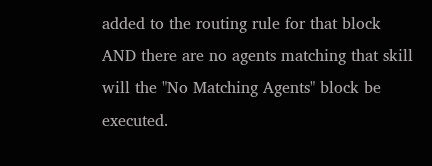added to the routing rule for that block AND there are no agents matching that skill will the "No Matching Agents" block be executed.